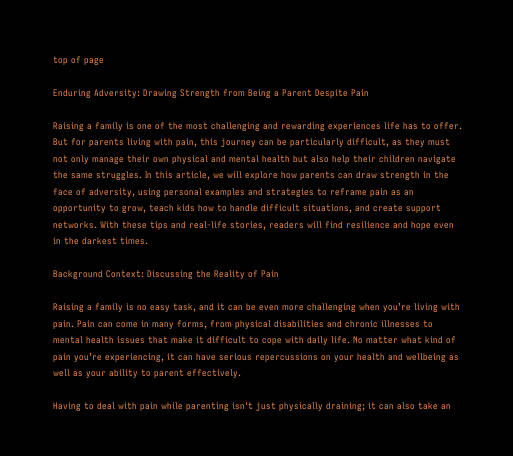top of page

Enduring Adversity: Drawing Strength from Being a Parent Despite Pain

Raising a family is one of the most challenging and rewarding experiences life has to offer. But for parents living with pain, this journey can be particularly difficult, as they must not only manage their own physical and mental health but also help their children navigate the same struggles. In this article, we will explore how parents can draw strength in the face of adversity, using personal examples and strategies to reframe pain as an opportunity to grow, teach kids how to handle difficult situations, and create support networks. With these tips and real-life stories, readers will find resilience and hope even in the darkest times.

Background Context: Discussing the Reality of Pain

Raising a family is no easy task, and it can be even more challenging when you’re living with pain. Pain can come in many forms, from physical disabilities and chronic illnesses to mental health issues that make it difficult to cope with daily life. No matter what kind of pain you’re experiencing, it can have serious repercussions on your health and wellbeing as well as your ability to parent effectively.

Having to deal with pain while parenting isn't just physically draining; it can also take an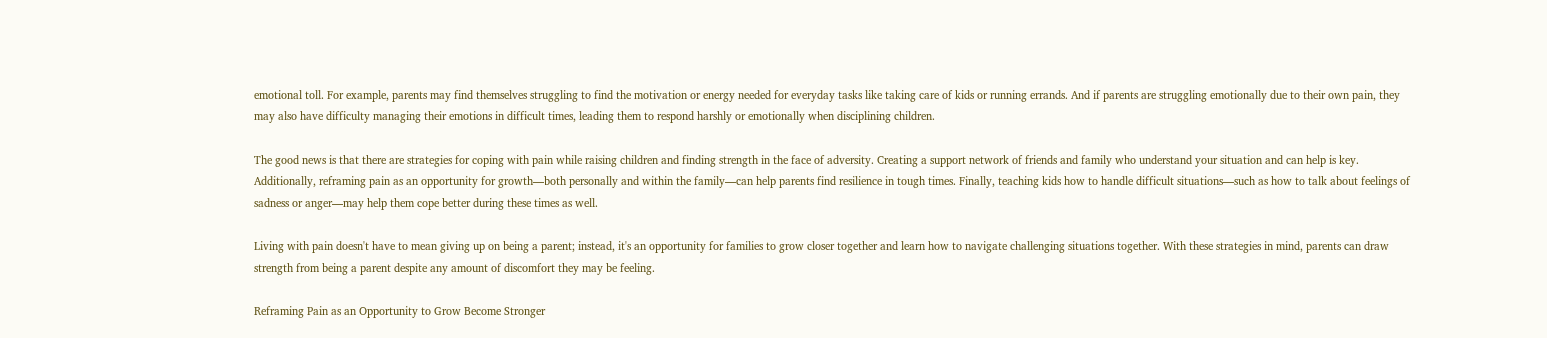emotional toll. For example, parents may find themselves struggling to find the motivation or energy needed for everyday tasks like taking care of kids or running errands. And if parents are struggling emotionally due to their own pain, they may also have difficulty managing their emotions in difficult times, leading them to respond harshly or emotionally when disciplining children.

The good news is that there are strategies for coping with pain while raising children and finding strength in the face of adversity. Creating a support network of friends and family who understand your situation and can help is key. Additionally, reframing pain as an opportunity for growth—both personally and within the family—can help parents find resilience in tough times. Finally, teaching kids how to handle difficult situations—such as how to talk about feelings of sadness or anger—may help them cope better during these times as well.

Living with pain doesn't have to mean giving up on being a parent; instead, it's an opportunity for families to grow closer together and learn how to navigate challenging situations together. With these strategies in mind, parents can draw strength from being a parent despite any amount of discomfort they may be feeling.

Reframing Pain as an Opportunity to Grow Become Stronger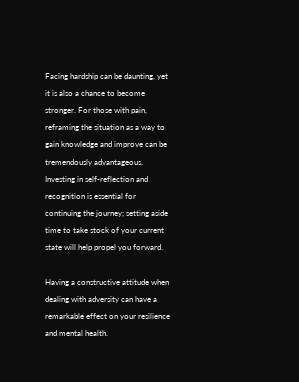Facing hardship can be daunting, yet it is also a chance to become stronger. For those with pain, reframing the situation as a way to gain knowledge and improve can be tremendously advantageous. Investing in self-reflection and recognition is essential for continuing the journey; setting aside time to take stock of your current state will help propel you forward.

Having a constructive attitude when dealing with adversity can have a remarkable effect on your resilience and mental health.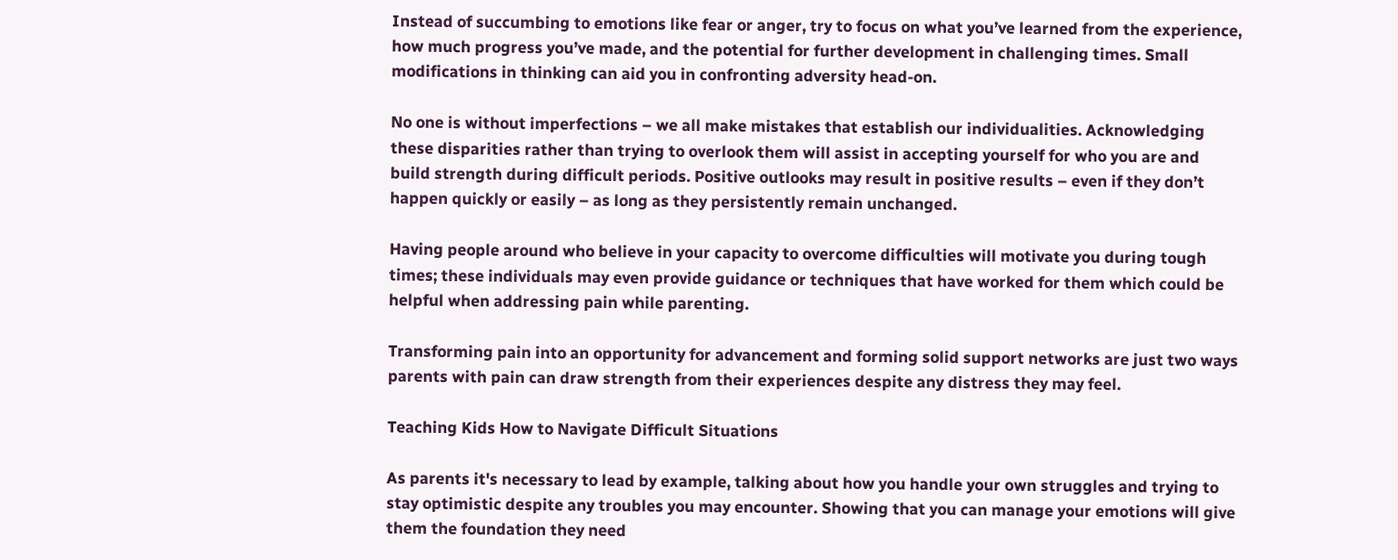Instead of succumbing to emotions like fear or anger, try to focus on what you’ve learned from the experience, how much progress you’ve made, and the potential for further development in challenging times. Small modifications in thinking can aid you in confronting adversity head-on.

No one is without imperfections – we all make mistakes that establish our individualities. Acknowledging these disparities rather than trying to overlook them will assist in accepting yourself for who you are and build strength during difficult periods. Positive outlooks may result in positive results – even if they don’t happen quickly or easily – as long as they persistently remain unchanged.

Having people around who believe in your capacity to overcome difficulties will motivate you during tough times; these individuals may even provide guidance or techniques that have worked for them which could be helpful when addressing pain while parenting.

Transforming pain into an opportunity for advancement and forming solid support networks are just two ways parents with pain can draw strength from their experiences despite any distress they may feel.

Teaching Kids How to Navigate Difficult Situations

As parents it's necessary to lead by example, talking about how you handle your own struggles and trying to stay optimistic despite any troubles you may encounter. Showing that you can manage your emotions will give them the foundation they need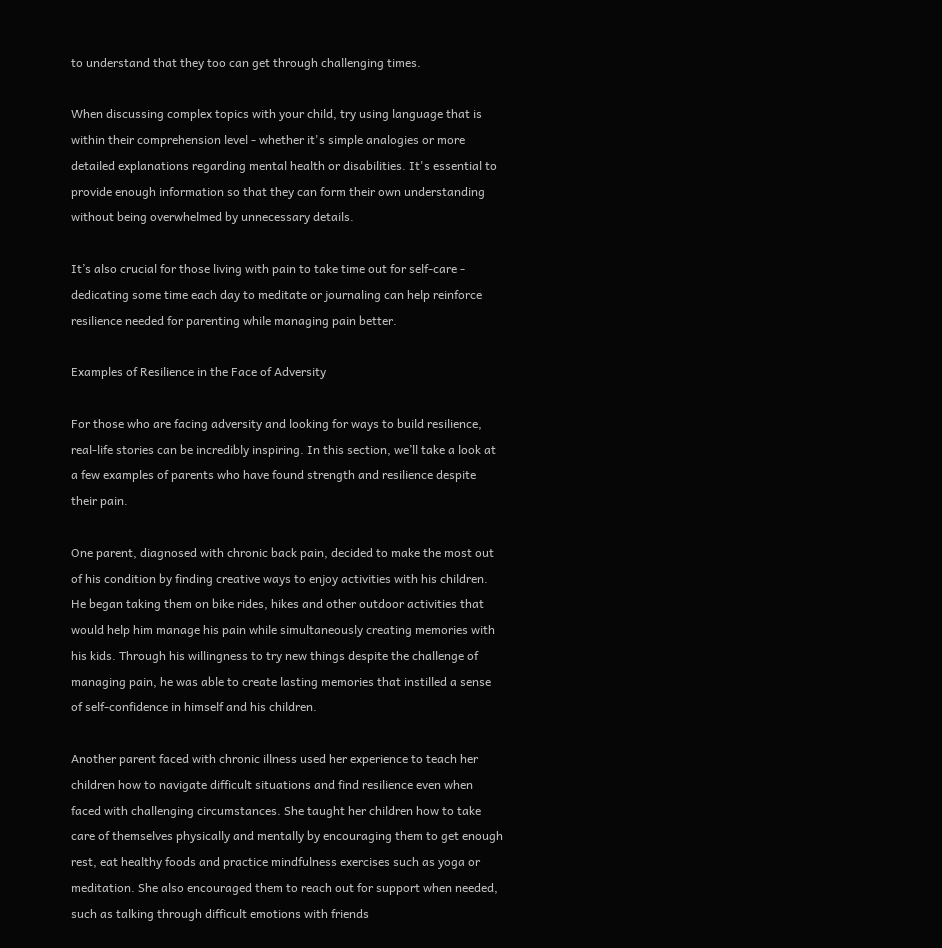to understand that they too can get through challenging times.

When discussing complex topics with your child, try using language that is within their comprehension level - whether it's simple analogies or more detailed explanations regarding mental health or disabilities. It's essential to provide enough information so that they can form their own understanding without being overwhelmed by unnecessary details.

It’s also crucial for those living with pain to take time out for self-care - dedicating some time each day to meditate or journaling can help reinforce resilience needed for parenting while managing pain better.

Examples of Resilience in the Face of Adversity

For those who are facing adversity and looking for ways to build resilience, real-life stories can be incredibly inspiring. In this section, we’ll take a look at a few examples of parents who have found strength and resilience despite their pain.

One parent, diagnosed with chronic back pain, decided to make the most out of his condition by finding creative ways to enjoy activities with his children. He began taking them on bike rides, hikes and other outdoor activities that would help him manage his pain while simultaneously creating memories with his kids. Through his willingness to try new things despite the challenge of managing pain, he was able to create lasting memories that instilled a sense of self-confidence in himself and his children.

Another parent faced with chronic illness used her experience to teach her children how to navigate difficult situations and find resilience even when faced with challenging circumstances. She taught her children how to take care of themselves physically and mentally by encouraging them to get enough rest, eat healthy foods and practice mindfulness exercises such as yoga or meditation. She also encouraged them to reach out for support when needed, such as talking through difficult emotions with friends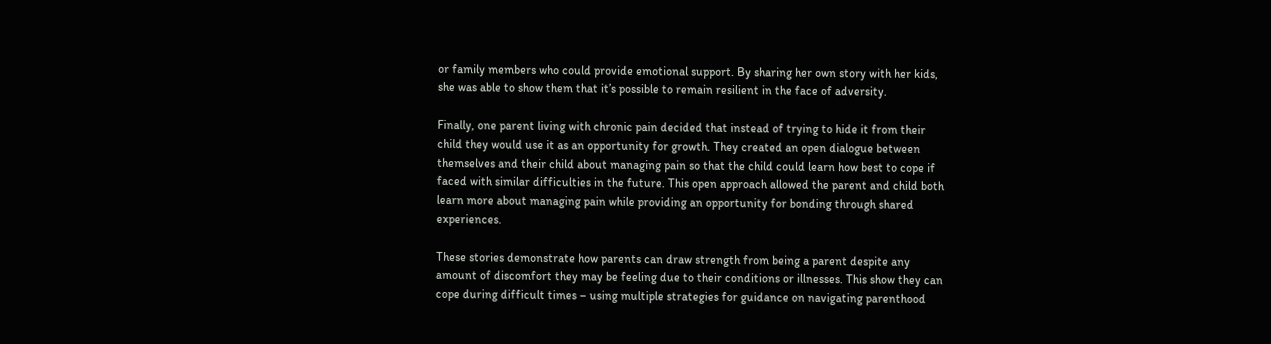or family members who could provide emotional support. By sharing her own story with her kids, she was able to show them that it’s possible to remain resilient in the face of adversity.

Finally, one parent living with chronic pain decided that instead of trying to hide it from their child they would use it as an opportunity for growth. They created an open dialogue between themselves and their child about managing pain so that the child could learn how best to cope if faced with similar difficulties in the future. This open approach allowed the parent and child both learn more about managing pain while providing an opportunity for bonding through shared experiences.

These stories demonstrate how parents can draw strength from being a parent despite any amount of discomfort they may be feeling due to their conditions or illnesses. This show they can cope during difficult times – using multiple strategies for guidance on navigating parenthood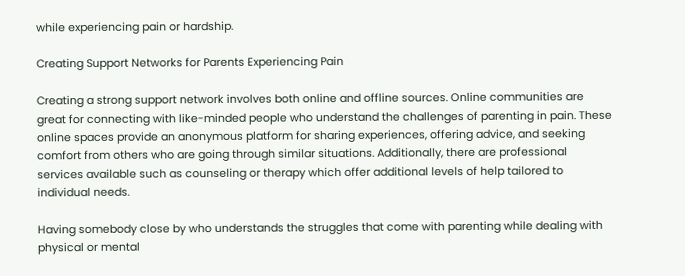while experiencing pain or hardship.

Creating Support Networks for Parents Experiencing Pain

Creating a strong support network involves both online and offline sources. Online communities are great for connecting with like-minded people who understand the challenges of parenting in pain. These online spaces provide an anonymous platform for sharing experiences, offering advice, and seeking comfort from others who are going through similar situations. Additionally, there are professional services available such as counseling or therapy which offer additional levels of help tailored to individual needs.

Having somebody close by who understands the struggles that come with parenting while dealing with physical or mental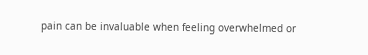pain can be invaluable when feeling overwhelmed or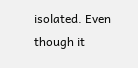isolated. Even though it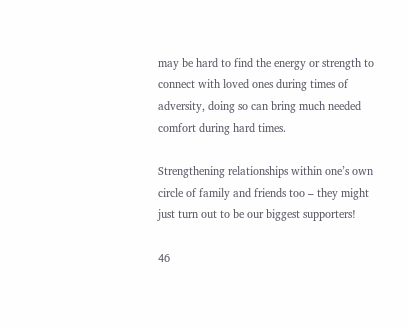may be hard to find the energy or strength to connect with loved ones during times of adversity, doing so can bring much needed comfort during hard times.

Strengthening relationships within one’s own circle of family and friends too – they might just turn out to be our biggest supporters!

46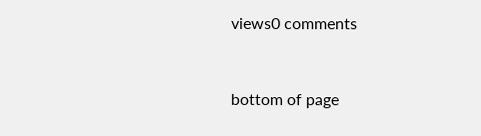views0 comments


bottom of page